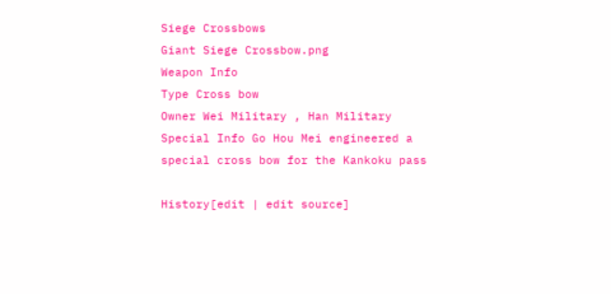Siege Crossbows
Giant Siege Crossbow.png
Weapon Info
Type Cross bow
Owner Wei Military , Han Military
Special Info Go Hou Mei engineered a special cross bow for the Kankoku pass

History[edit | edit source]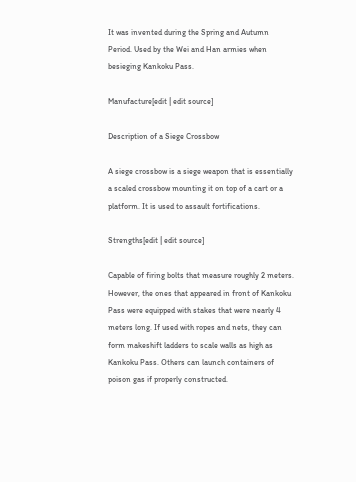It was invented during the Spring and Autumn Period. Used by the Wei and Han armies when besieging Kankoku Pass.

Manufacture[edit | edit source]

Description of a Siege Crossbow

A siege crossbow is a siege weapon that is essentially a scaled crossbow mounting it on top of a cart or a platform. It is used to assault fortifications.

Strengths[edit | edit source]

Capable of firing bolts that measure roughly 2 meters. However, the ones that appeared in front of Kankoku Pass were equipped with stakes that were nearly 4 meters long. If used with ropes and nets, they can form makeshift ladders to scale walls as high as Kankoku Pass. Others can launch containers of poison gas if properly constructed.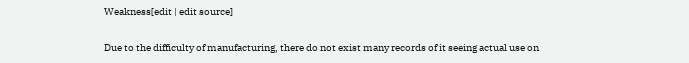Weakness[edit | edit source]

Due to the difficulty of manufacturing, there do not exist many records of it seeing actual use on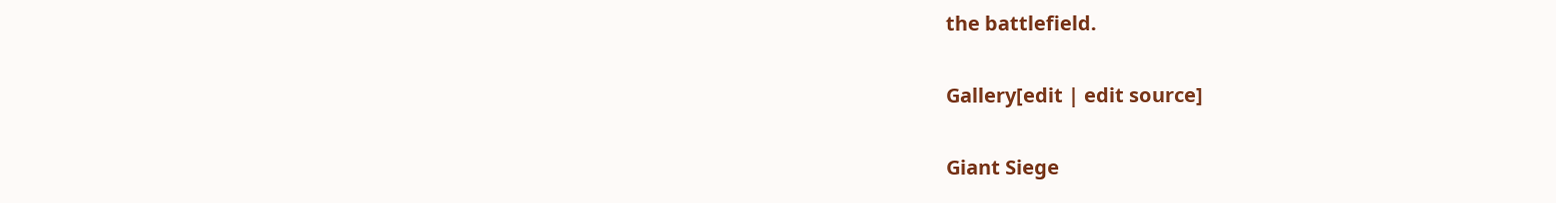the battlefield.

Gallery[edit | edit source]

Giant Siege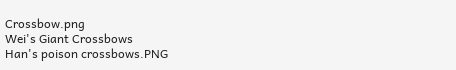Crossbow.png
Wei's Giant Crossbows
Han's poison crossbows.PNG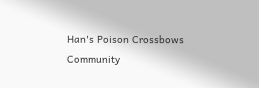Han's Poison Crossbows
Community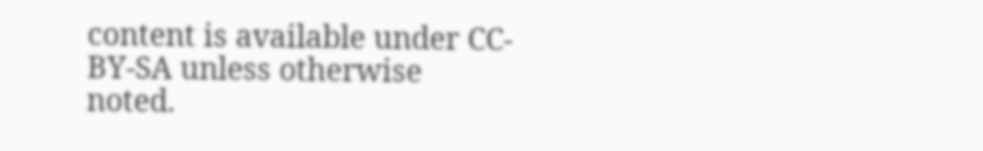content is available under CC-BY-SA unless otherwise noted.